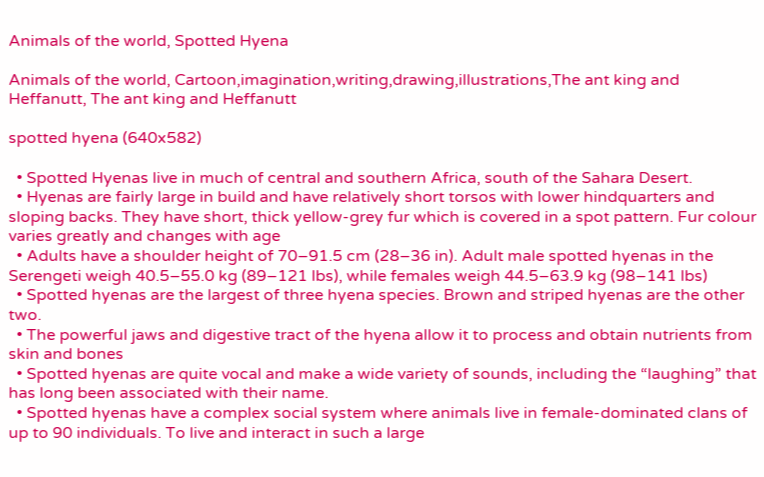Animals of the world, Spotted Hyena

Animals of the world, Cartoon,imagination,writing,drawing,illustrations,The ant king and Heffanutt, The ant king and Heffanutt

spotted hyena (640x582)

  • Spotted Hyenas live in much of central and southern Africa, south of the Sahara Desert.
  • Hyenas are fairly large in build and have relatively short torsos with lower hindquarters and sloping backs. They have short, thick yellow-grey fur which is covered in a spot pattern. Fur colour varies greatly and changes with age
  • Adults have a shoulder height of 70–91.5 cm (28–36 in). Adult male spotted hyenas in the Serengeti weigh 40.5–55.0 kg (89–121 lbs), while females weigh 44.5–63.9 kg (98–141 lbs)
  • Spotted hyenas are the largest of three hyena species. Brown and striped hyenas are the other two.
  • The powerful jaws and digestive tract of the hyena allow it to process and obtain nutrients from skin and bones
  • Spotted hyenas are quite vocal and make a wide variety of sounds, including the “laughing” that has long been associated with their name.
  • Spotted hyenas have a complex social system where animals live in female-dominated clans of up to 90 individuals. To live and interact in such a large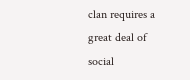clan requires a great deal of social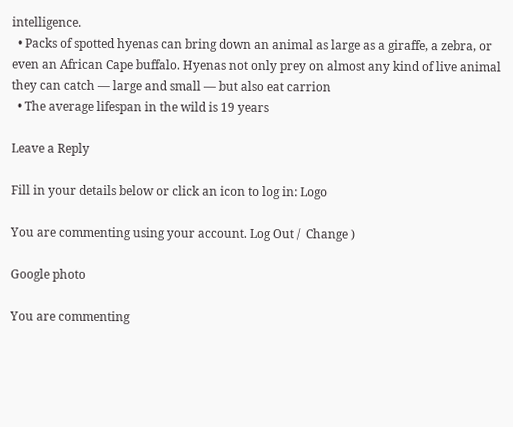intelligence.
  • Packs of spotted hyenas can bring down an animal as large as a giraffe, a zebra, or even an African Cape buffalo. Hyenas not only prey on almost any kind of live animal they can catch — large and small — but also eat carrion
  • The average lifespan in the wild is 19 years

Leave a Reply

Fill in your details below or click an icon to log in: Logo

You are commenting using your account. Log Out /  Change )

Google photo

You are commenting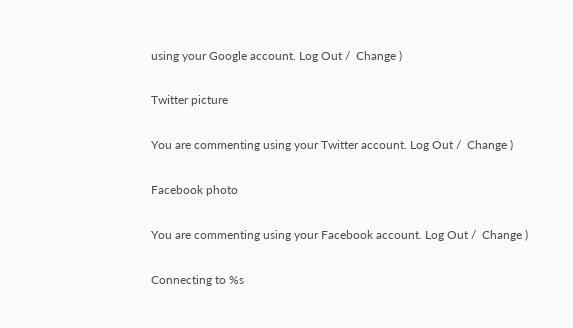using your Google account. Log Out /  Change )

Twitter picture

You are commenting using your Twitter account. Log Out /  Change )

Facebook photo

You are commenting using your Facebook account. Log Out /  Change )

Connecting to %s